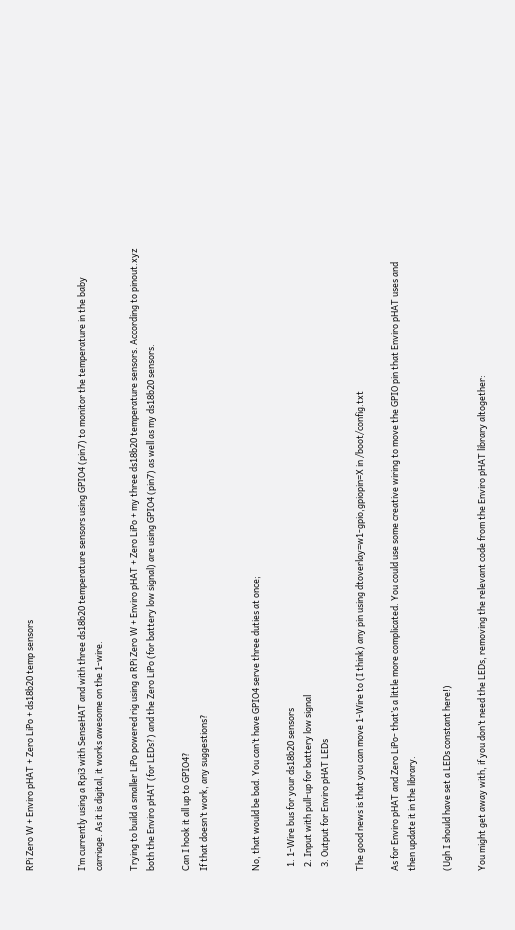RPi Zero W + Enviro pHAT + Zero LiPo + ds18b20 temp sensors


I’m currently using a Rpi3 with SenseHAT and with three ds18b20 temperature sensors using GPIO4 (pin7) to monitor the temperature in the baby carriage. As it is digital, it works awesome on the 1-wire.

Trying to build a smaller LiPo powered rig using a RPi Zero W + Enviro pHAT + Zero LiPo + my three ds18b20 temperature sensors. According to pinout.xyz both the Enviro pHAT (for LEDs?) and the Zero LiPo (for battery low signal) are using GPIO4 (pin7) as well as my ds18b20 sensors.

Can I hook it all up to GPIO4?
If that doesn’t work, any suggestions?


No, that would be bad. You can’t have GPIO4 serve three duties at once;

  1. 1-Wire bus for your ds18b20 sensors
  2. Input with pull-up for battery low signal
  3. Output for Enviro pHAT LEDs

The good news is that you can move 1-Wire to (I think) any pin using dtoverlay=w1-gpio,gpiopin=X in /boot/config.txt

As for Enviro pHAT and Zero LiPo- that’s a little more complicated. You could use some creative wiring to move the GPIO pin that Enviro pHAT uses and then update it in the library.

(Ugh I should have set a LEDs constant here!)

You might get away with, if you don’t need the LEDs, removing the relevant code from the Enviro pHAT library altogether: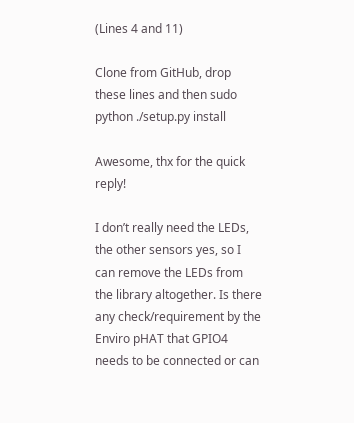(Lines 4 and 11)

Clone from GitHub, drop these lines and then sudo python ./setup.py install

Awesome, thx for the quick reply!

I don’t really need the LEDs, the other sensors yes, so I can remove the LEDs from the library altogether. Is there any check/requirement by the Enviro pHAT that GPIO4 needs to be connected or can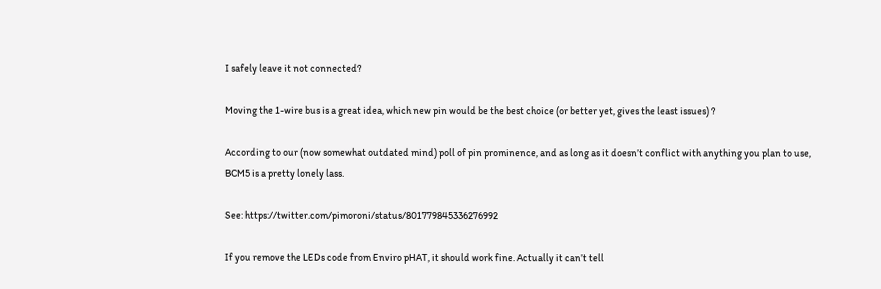I safely leave it not connected?

Moving the 1-wire bus is a great idea, which new pin would be the best choice (or better yet, gives the least issues) ?

According to our (now somewhat outdated mind) poll of pin prominence, and as long as it doesn’t conflict with anything you plan to use, BCM5 is a pretty lonely lass.

See: https://twitter.com/pimoroni/status/801779845336276992

If you remove the LEDs code from Enviro pHAT, it should work fine. Actually it can’t tell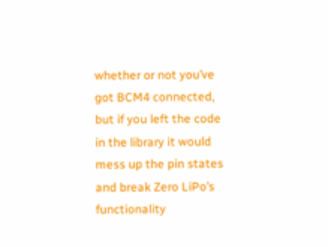whether or not you’ve got BCM4 connected, but if you left the code in the library it would mess up the pin states and break Zero LiPo’s functionality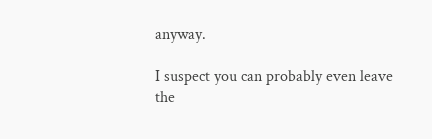anyway.

I suspect you can probably even leave the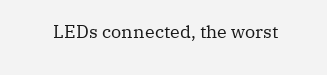LEDs connected, the worst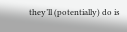they’ll (potentially) do is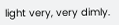light very, very dimly.